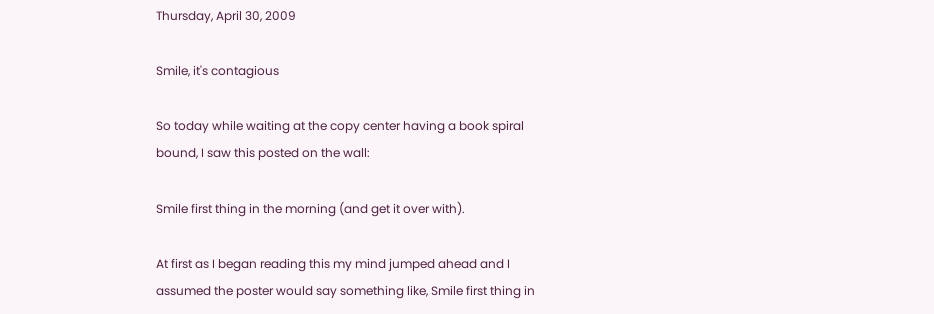Thursday, April 30, 2009

Smile, it's contagious

So today while waiting at the copy center having a book spiral bound, I saw this posted on the wall:

Smile first thing in the morning (and get it over with).

At first as I began reading this my mind jumped ahead and I assumed the poster would say something like, Smile first thing in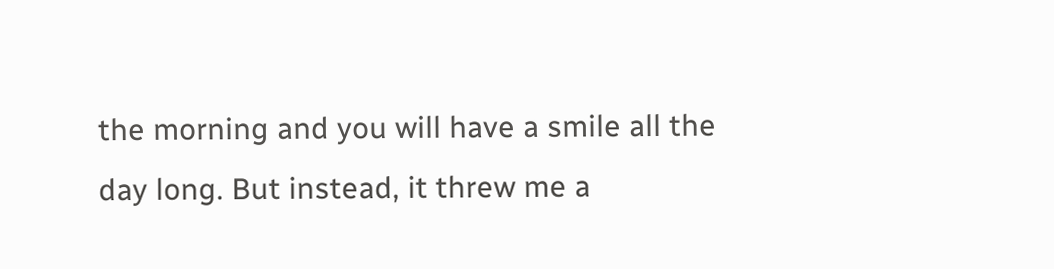the morning and you will have a smile all the day long. But instead, it threw me a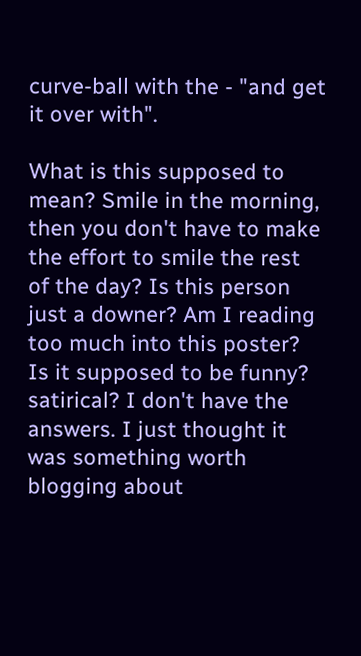curve-ball with the - "and get it over with".

What is this supposed to mean? Smile in the morning, then you don't have to make the effort to smile the rest of the day? Is this person just a downer? Am I reading too much into this poster? Is it supposed to be funny? satirical? I don't have the answers. I just thought it was something worth blogging about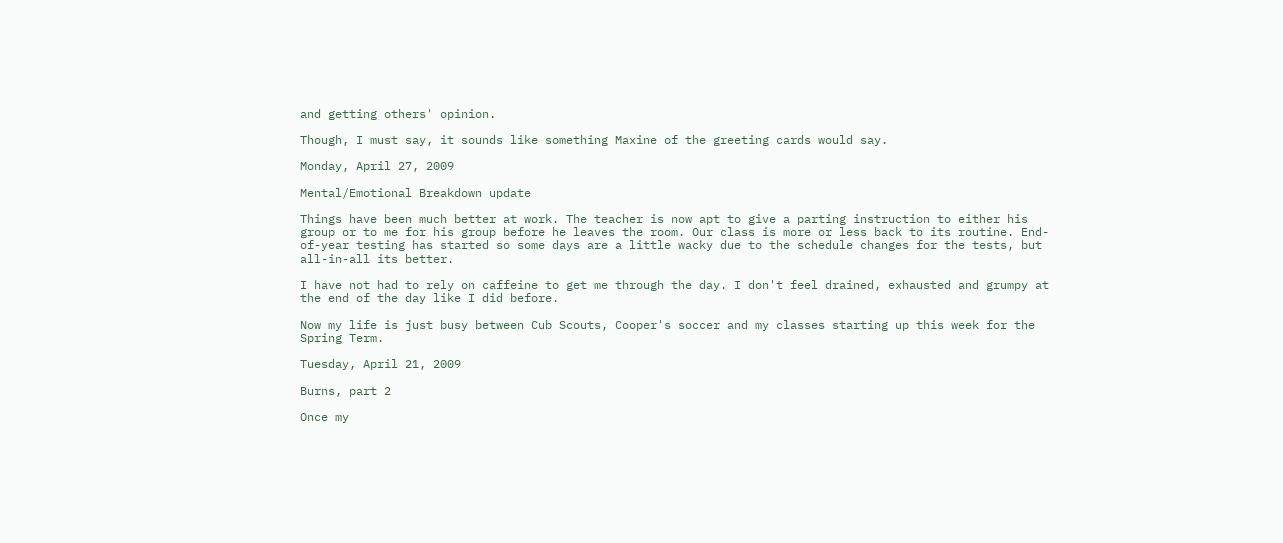and getting others' opinion.

Though, I must say, it sounds like something Maxine of the greeting cards would say.

Monday, April 27, 2009

Mental/Emotional Breakdown update

Things have been much better at work. The teacher is now apt to give a parting instruction to either his group or to me for his group before he leaves the room. Our class is more or less back to its routine. End-of-year testing has started so some days are a little wacky due to the schedule changes for the tests, but all-in-all its better.

I have not had to rely on caffeine to get me through the day. I don't feel drained, exhausted and grumpy at the end of the day like I did before.

Now my life is just busy between Cub Scouts, Cooper's soccer and my classes starting up this week for the Spring Term.

Tuesday, April 21, 2009

Burns, part 2

Once my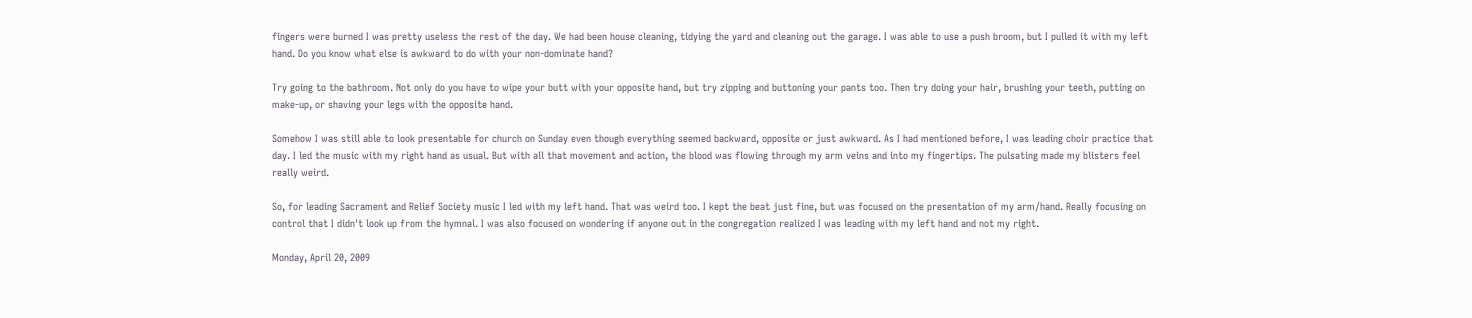fingers were burned I was pretty useless the rest of the day. We had been house cleaning, tidying the yard and cleaning out the garage. I was able to use a push broom, but I pulled it with my left hand. Do you know what else is awkward to do with your non-dominate hand?

Try going to the bathroom. Not only do you have to wipe your butt with your opposite hand, but try zipping and buttoning your pants too. Then try doing your hair, brushing your teeth, putting on make-up, or shaving your legs with the opposite hand.

Somehow I was still able to look presentable for church on Sunday even though everything seemed backward, opposite or just awkward. As I had mentioned before, I was leading choir practice that day. I led the music with my right hand as usual. But with all that movement and action, the blood was flowing through my arm veins and into my fingertips. The pulsating made my blisters feel really weird.

So, for leading Sacrament and Relief Society music I led with my left hand. That was weird too. I kept the beat just fine, but was focused on the presentation of my arm/hand. Really focusing on control that I didn't look up from the hymnal. I was also focused on wondering if anyone out in the congregation realized I was leading with my left hand and not my right.

Monday, April 20, 2009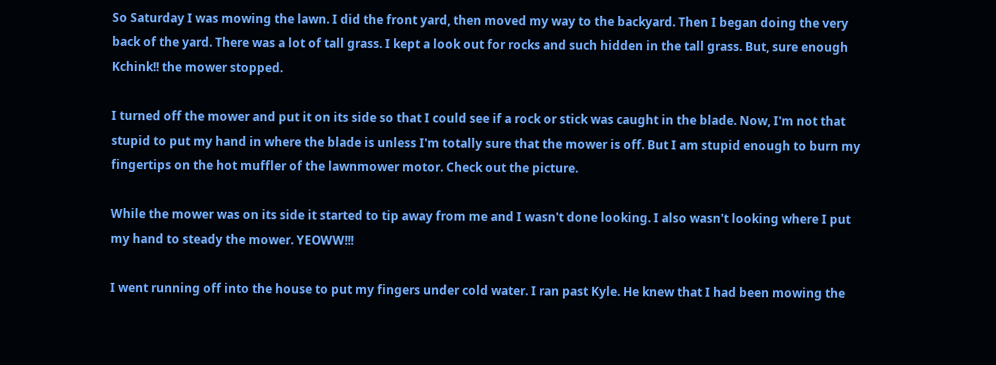So Saturday I was mowing the lawn. I did the front yard, then moved my way to the backyard. Then I began doing the very back of the yard. There was a lot of tall grass. I kept a look out for rocks and such hidden in the tall grass. But, sure enough Kchink!! the mower stopped.

I turned off the mower and put it on its side so that I could see if a rock or stick was caught in the blade. Now, I'm not that stupid to put my hand in where the blade is unless I'm totally sure that the mower is off. But I am stupid enough to burn my fingertips on the hot muffler of the lawnmower motor. Check out the picture.

While the mower was on its side it started to tip away from me and I wasn't done looking. I also wasn't looking where I put my hand to steady the mower. YEOWW!!!

I went running off into the house to put my fingers under cold water. I ran past Kyle. He knew that I had been mowing the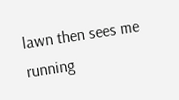lawn then sees me running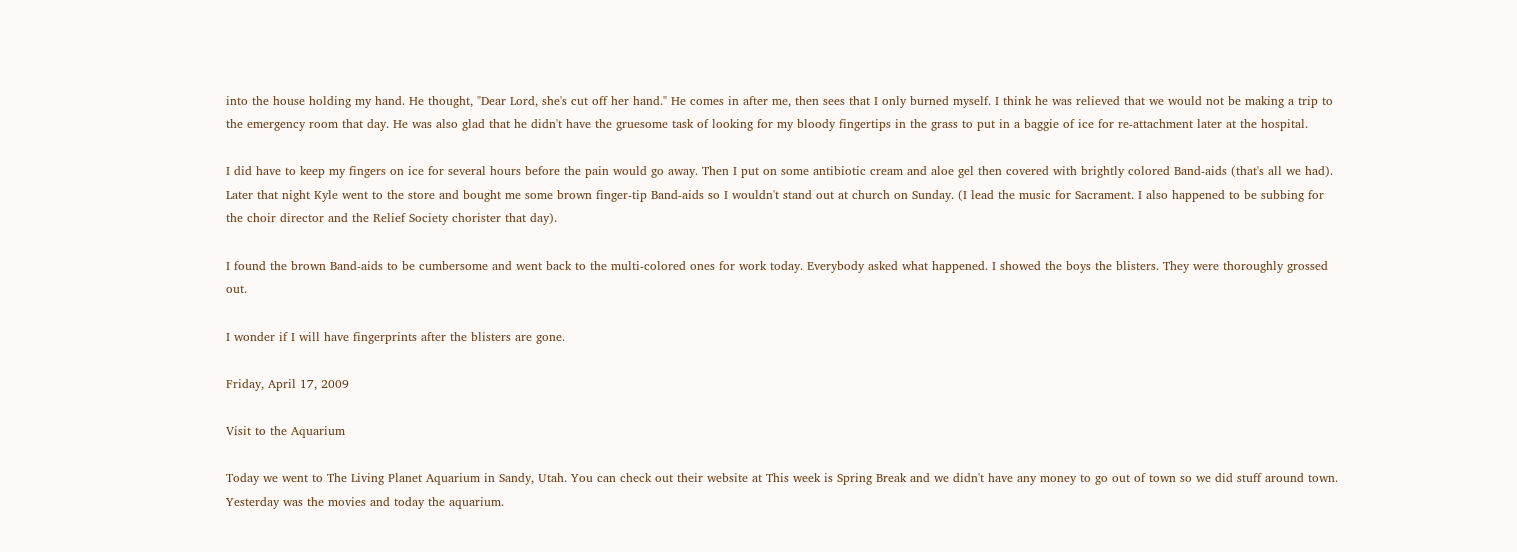into the house holding my hand. He thought, "Dear Lord, she's cut off her hand." He comes in after me, then sees that I only burned myself. I think he was relieved that we would not be making a trip to the emergency room that day. He was also glad that he didn't have the gruesome task of looking for my bloody fingertips in the grass to put in a baggie of ice for re-attachment later at the hospital.

I did have to keep my fingers on ice for several hours before the pain would go away. Then I put on some antibiotic cream and aloe gel then covered with brightly colored Band-aids (that's all we had). Later that night Kyle went to the store and bought me some brown finger-tip Band-aids so I wouldn't stand out at church on Sunday. (I lead the music for Sacrament. I also happened to be subbing for the choir director and the Relief Society chorister that day).

I found the brown Band-aids to be cumbersome and went back to the multi-colored ones for work today. Everybody asked what happened. I showed the boys the blisters. They were thoroughly grossed out.

I wonder if I will have fingerprints after the blisters are gone.

Friday, April 17, 2009

Visit to the Aquarium

Today we went to The Living Planet Aquarium in Sandy, Utah. You can check out their website at This week is Spring Break and we didn't have any money to go out of town so we did stuff around town. Yesterday was the movies and today the aquarium.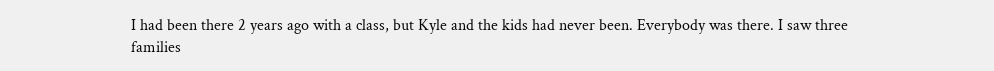I had been there 2 years ago with a class, but Kyle and the kids had never been. Everybody was there. I saw three families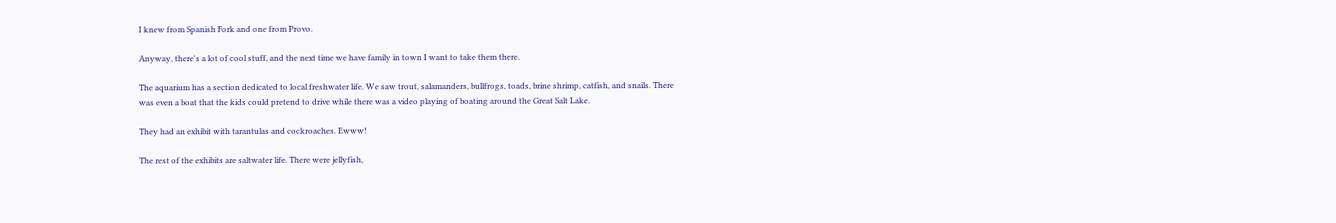I knew from Spanish Fork and one from Provo.

Anyway, there's a lot of cool stuff, and the next time we have family in town I want to take them there.

The aquarium has a section dedicated to local freshwater life. We saw trout, salamanders, bullfrogs, toads, brine shrimp, catfish, and snails. There was even a boat that the kids could pretend to drive while there was a video playing of boating around the Great Salt Lake.

They had an exhibit with tarantulas and cockroaches. Ewww!

The rest of the exhibits are saltwater life. There were jellyfish,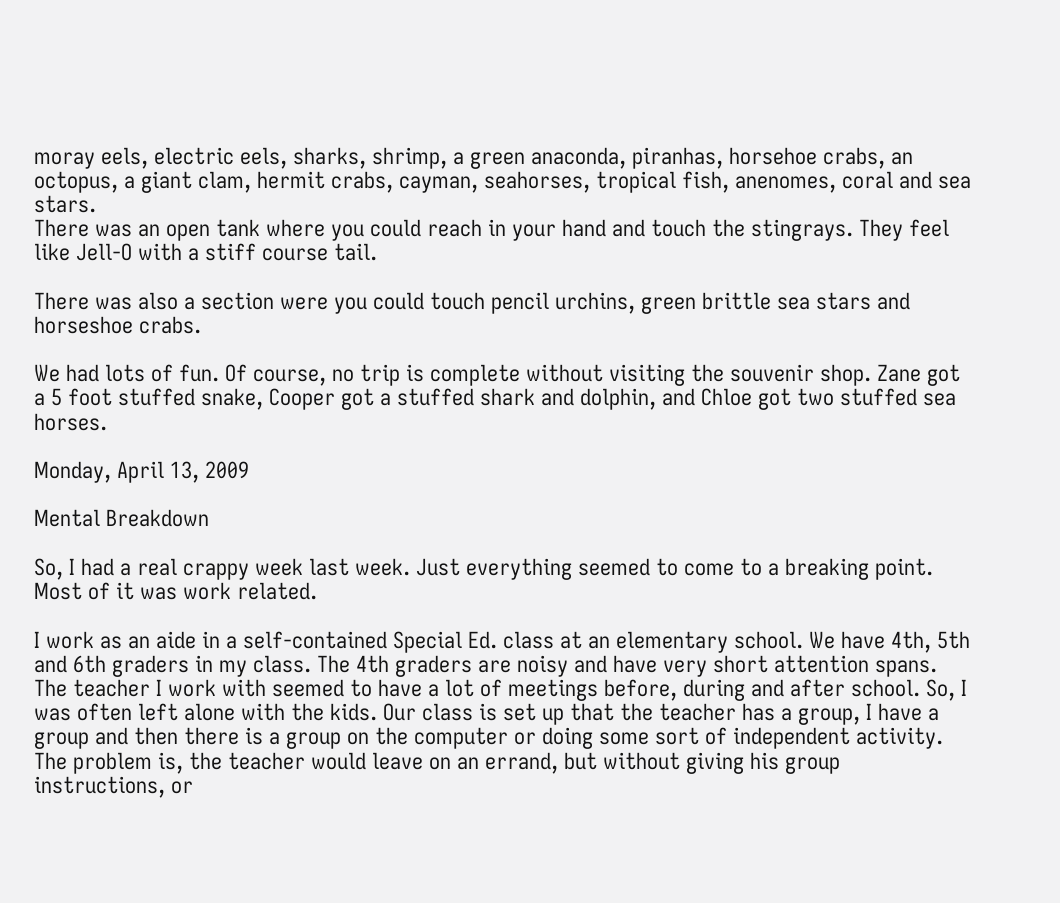moray eels, electric eels, sharks, shrimp, a green anaconda, piranhas, horsehoe crabs, an octopus, a giant clam, hermit crabs, cayman, seahorses, tropical fish, anenomes, coral and sea stars.
There was an open tank where you could reach in your hand and touch the stingrays. They feel like Jell-O with a stiff course tail.

There was also a section were you could touch pencil urchins, green brittle sea stars and horseshoe crabs.

We had lots of fun. Of course, no trip is complete without visiting the souvenir shop. Zane got a 5 foot stuffed snake, Cooper got a stuffed shark and dolphin, and Chloe got two stuffed sea horses.

Monday, April 13, 2009

Mental Breakdown

So, I had a real crappy week last week. Just everything seemed to come to a breaking point. Most of it was work related.

I work as an aide in a self-contained Special Ed. class at an elementary school. We have 4th, 5th and 6th graders in my class. The 4th graders are noisy and have very short attention spans. The teacher I work with seemed to have a lot of meetings before, during and after school. So, I was often left alone with the kids. Our class is set up that the teacher has a group, I have a group and then there is a group on the computer or doing some sort of independent activity. The problem is, the teacher would leave on an errand, but without giving his group instructions, or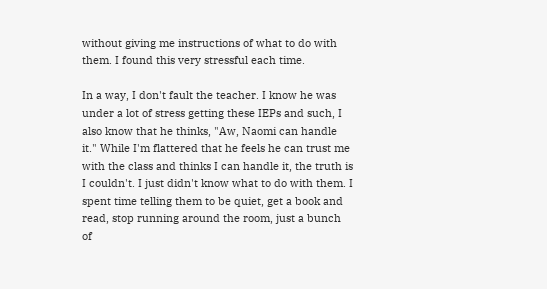without giving me instructions of what to do with them. I found this very stressful each time.

In a way, I don't fault the teacher. I know he was under a lot of stress getting these IEPs and such, I also know that he thinks, "Aw, Naomi can handle it." While I'm flattered that he feels he can trust me with the class and thinks I can handle it, the truth is I couldn't. I just didn't know what to do with them. I spent time telling them to be quiet, get a book and read, stop running around the room, just a bunch of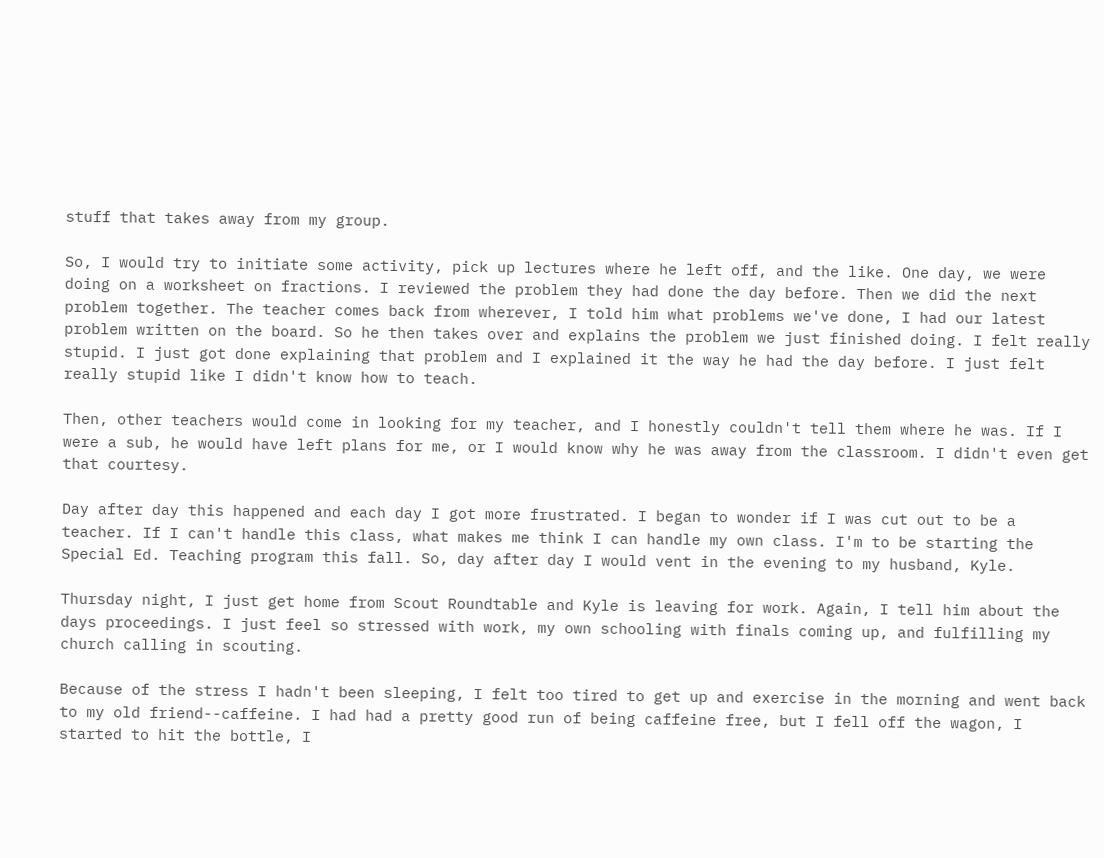stuff that takes away from my group.

So, I would try to initiate some activity, pick up lectures where he left off, and the like. One day, we were doing on a worksheet on fractions. I reviewed the problem they had done the day before. Then we did the next problem together. The teacher comes back from wherever, I told him what problems we've done, I had our latest problem written on the board. So he then takes over and explains the problem we just finished doing. I felt really stupid. I just got done explaining that problem and I explained it the way he had the day before. I just felt really stupid like I didn't know how to teach.

Then, other teachers would come in looking for my teacher, and I honestly couldn't tell them where he was. If I were a sub, he would have left plans for me, or I would know why he was away from the classroom. I didn't even get that courtesy.

Day after day this happened and each day I got more frustrated. I began to wonder if I was cut out to be a teacher. If I can't handle this class, what makes me think I can handle my own class. I'm to be starting the Special Ed. Teaching program this fall. So, day after day I would vent in the evening to my husband, Kyle.

Thursday night, I just get home from Scout Roundtable and Kyle is leaving for work. Again, I tell him about the days proceedings. I just feel so stressed with work, my own schooling with finals coming up, and fulfilling my church calling in scouting.

Because of the stress I hadn't been sleeping, I felt too tired to get up and exercise in the morning and went back to my old friend--caffeine. I had had a pretty good run of being caffeine free, but I fell off the wagon, I started to hit the bottle, I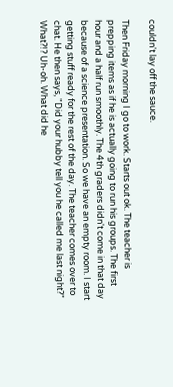couldn't lay off the sauce.

Then Friday morning I go to work. Starts out ok. The teacher is prepping items as if he is actually going to run his groups. The first hour and a half run smoothly. The 4th graders didn't come in that day because of a science presentation. So we have an empty room. I start getting stuff ready for the rest of the day. The teacher comes over to chat. He then says, "Did your hubby tell you he called me last night?" What?!? Uh-oh. What did he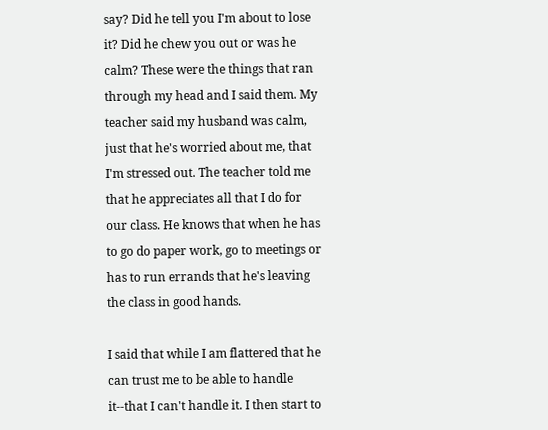say? Did he tell you I'm about to lose it? Did he chew you out or was he calm? These were the things that ran through my head and I said them. My teacher said my husband was calm, just that he's worried about me, that I'm stressed out. The teacher told me that he appreciates all that I do for our class. He knows that when he has to go do paper work, go to meetings or has to run errands that he's leaving the class in good hands.

I said that while I am flattered that he can trust me to be able to handle it--that I can't handle it. I then start to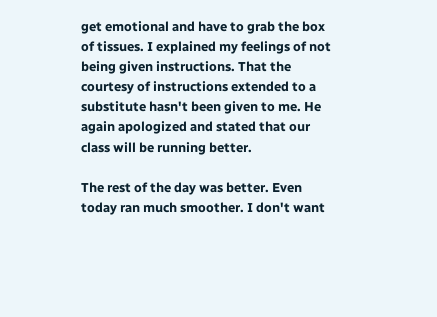get emotional and have to grab the box of tissues. I explained my feelings of not being given instructions. That the courtesy of instructions extended to a substitute hasn't been given to me. He again apologized and stated that our class will be running better.

The rest of the day was better. Even today ran much smoother. I don't want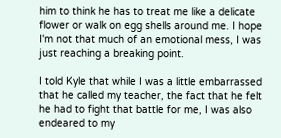him to think he has to treat me like a delicate flower or walk on egg shells around me. I hope I'm not that much of an emotional mess, I was just reaching a breaking point.

I told Kyle that while I was a little embarrassed that he called my teacher, the fact that he felt he had to fight that battle for me, I was also endeared to my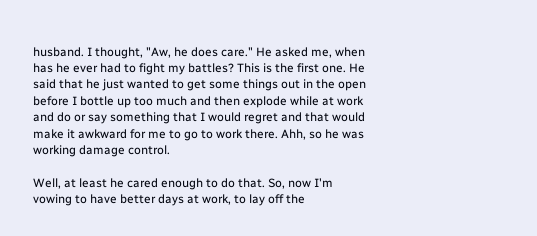husband. I thought, "Aw, he does care." He asked me, when has he ever had to fight my battles? This is the first one. He said that he just wanted to get some things out in the open before I bottle up too much and then explode while at work and do or say something that I would regret and that would make it awkward for me to go to work there. Ahh, so he was working damage control.

Well, at least he cared enough to do that. So, now I'm vowing to have better days at work, to lay off the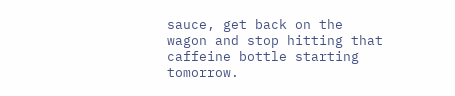sauce, get back on the wagon and stop hitting that caffeine bottle starting tomorrow.